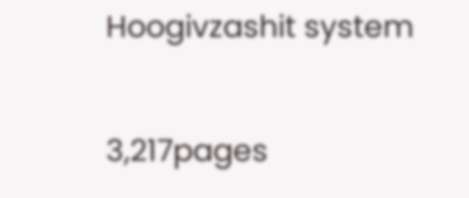Hoogivzashit system

3,217pages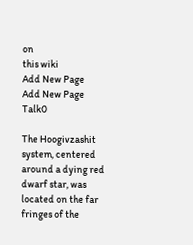on
this wiki
Add New Page
Add New Page Talk0

The Hoogivzashit system, centered around a dying red dwarf star, was located on the far fringes of the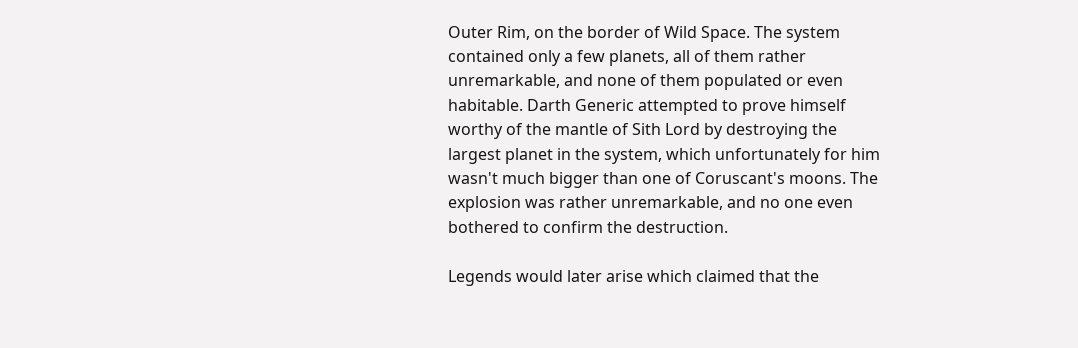Outer Rim, on the border of Wild Space. The system contained only a few planets, all of them rather unremarkable, and none of them populated or even habitable. Darth Generic attempted to prove himself worthy of the mantle of Sith Lord by destroying the largest planet in the system, which unfortunately for him wasn't much bigger than one of Coruscant's moons. The explosion was rather unremarkable, and no one even bothered to confirm the destruction.

Legends would later arise which claimed that the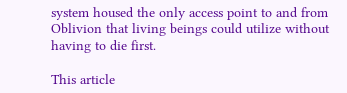system housed the only access point to and from Oblivion that living beings could utilize without having to die first.

This article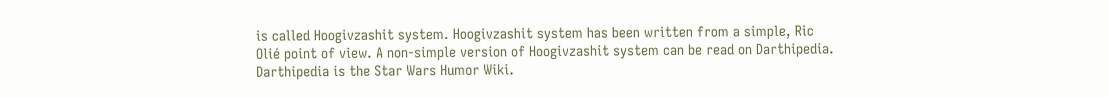is called Hoogivzashit system. Hoogivzashit system has been written from a simple, Ric Olié point of view. A non-simple version of Hoogivzashit system can be read on Darthipedia. Darthipedia is the Star Wars Humor Wiki.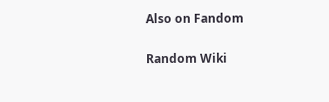Also on Fandom

Random Wiki